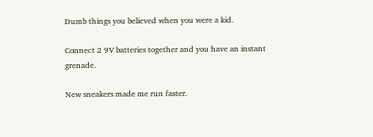Dumb things you believed when you were a kid.

Connect 2 9V batteries together and you have an instant grenade.

New sneakers made me run faster.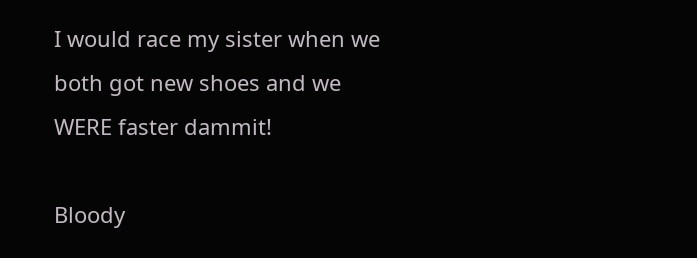I would race my sister when we both got new shoes and we WERE faster dammit!

Bloody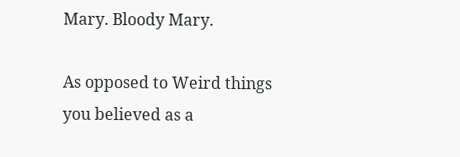Mary. Bloody Mary.

As opposed to Weird things you believed as a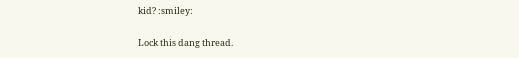kid? :smiley:

Lock this dang thread.